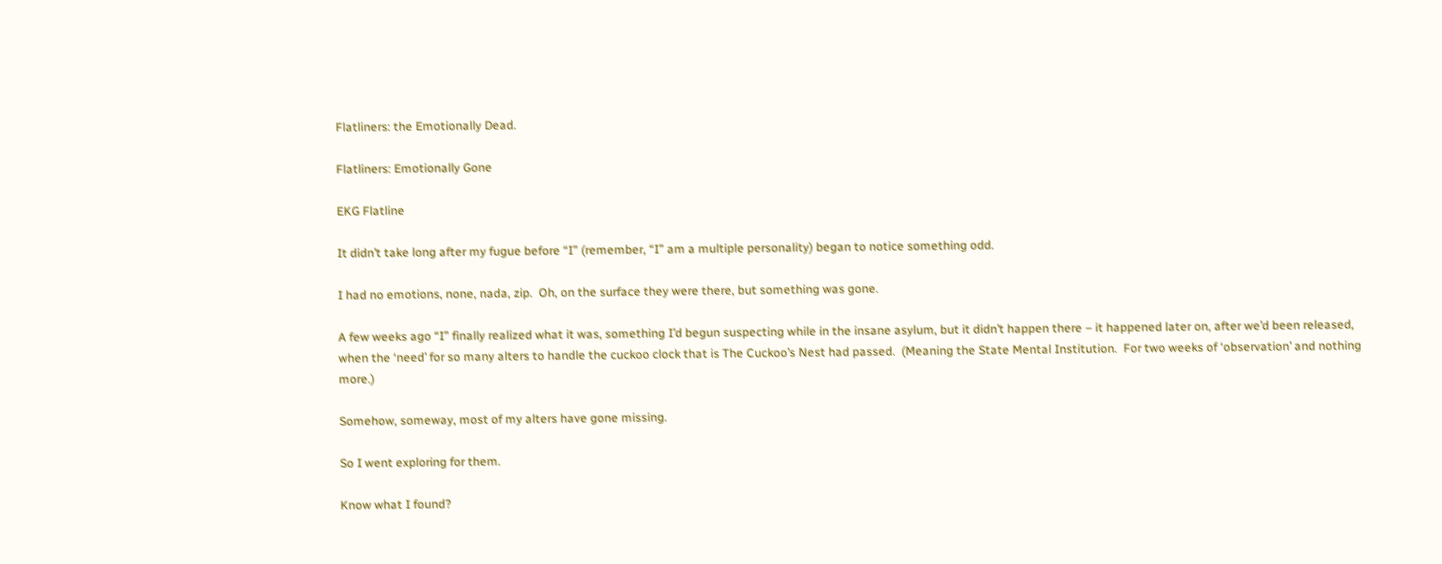Flatliners: the Emotionally Dead.

Flatliners: Emotionally Gone

EKG Flatline

It didn’t take long after my fugue before “I” (remember, “I” am a multiple personality) began to notice something odd.

I had no emotions, none, nada, zip.  Oh, on the surface they were there, but something was gone.

A few weeks ago “I” finally realized what it was, something I’d begun suspecting while in the insane asylum, but it didn’t happen there – it happened later on, after we’d been released, when the ‘need’ for so many alters to handle the cuckoo clock that is The Cuckoo’s Nest had passed.  (Meaning the State Mental Institution.  For two weeks of ‘observation’ and nothing more.)

Somehow, someway, most of my alters have gone missing.

So I went exploring for them.

Know what I found?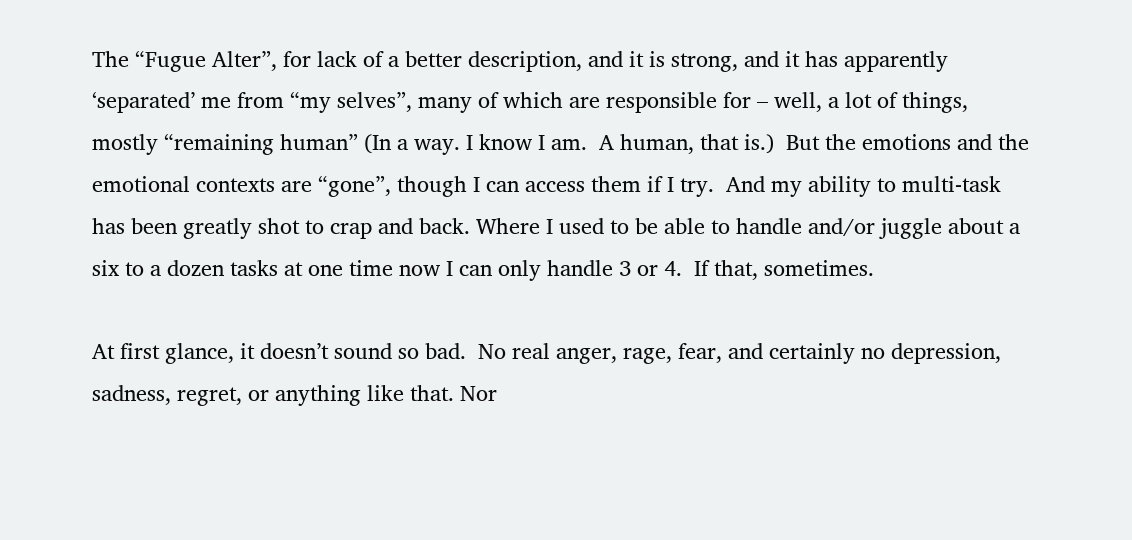The “Fugue Alter”, for lack of a better description, and it is strong, and it has apparently ‘separated’ me from “my selves”, many of which are responsible for – well, a lot of things, mostly “remaining human” (In a way. I know I am.  A human, that is.)  But the emotions and the emotional contexts are “gone”, though I can access them if I try.  And my ability to multi-task has been greatly shot to crap and back. Where I used to be able to handle and/or juggle about a six to a dozen tasks at one time now I can only handle 3 or 4.  If that, sometimes.

At first glance, it doesn’t sound so bad.  No real anger, rage, fear, and certainly no depression, sadness, regret, or anything like that. Nor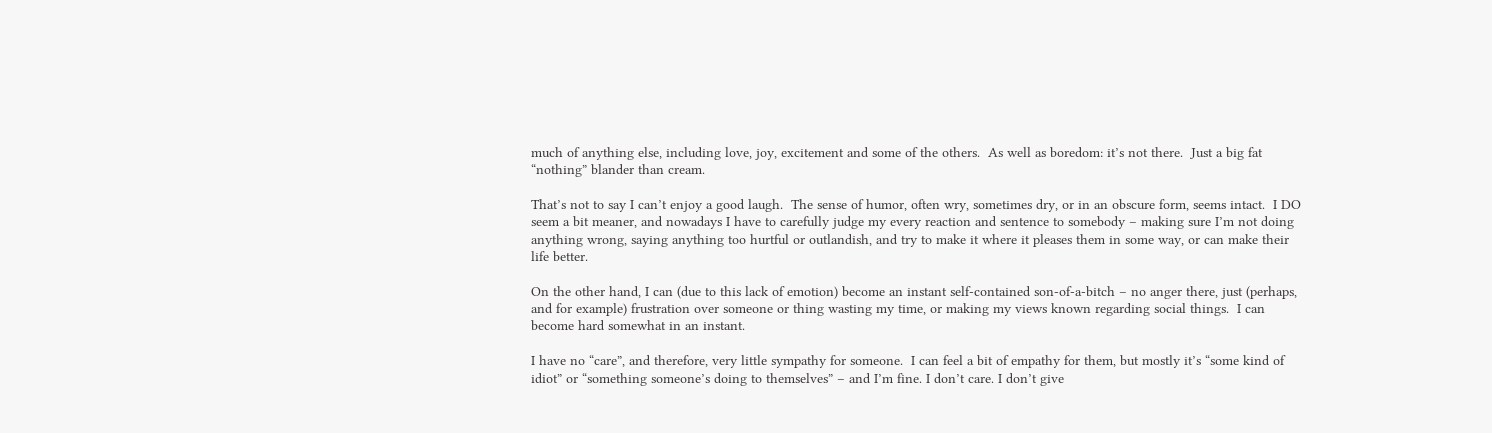much of anything else, including love, joy, excitement and some of the others.  As well as boredom: it’s not there.  Just a big fat “nothing” blander than cream.

That’s not to say I can’t enjoy a good laugh.  The sense of humor, often wry, sometimes dry, or in an obscure form, seems intact.  I DO seem a bit meaner, and nowadays I have to carefully judge my every reaction and sentence to somebody – making sure I’m not doing anything wrong, saying anything too hurtful or outlandish, and try to make it where it pleases them in some way, or can make their life better.

On the other hand, I can (due to this lack of emotion) become an instant self-contained son-of-a-bitch – no anger there, just (perhaps, and for example) frustration over someone or thing wasting my time, or making my views known regarding social things.  I can become hard somewhat in an instant.

I have no “care”, and therefore, very little sympathy for someone.  I can feel a bit of empathy for them, but mostly it’s “some kind of idiot” or “something someone’s doing to themselves” – and I’m fine. I don’t care. I don’t give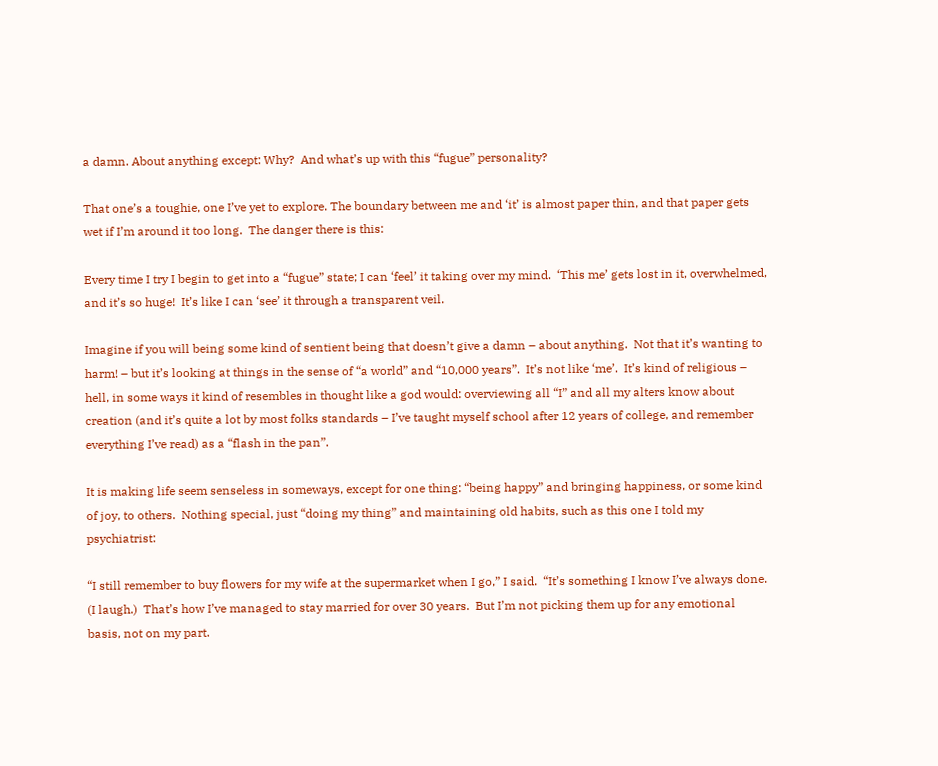a damn. About anything except: Why?  And what’s up with this “fugue” personality?

That one’s a toughie, one I’ve yet to explore. The boundary between me and ‘it’ is almost paper thin, and that paper gets wet if I’m around it too long.  The danger there is this:

Every time I try I begin to get into a “fugue” state; I can ‘feel’ it taking over my mind.  ‘This me’ gets lost in it, overwhelmed, and it’s so huge!  It’s like I can ‘see’ it through a transparent veil.

Imagine if you will being some kind of sentient being that doesn’t give a damn – about anything.  Not that it’s wanting to harm! – but it’s looking at things in the sense of “a world” and “10,000 years”.  It’s not like ‘me’.  It’s kind of religious – hell, in some ways it kind of resembles in thought like a god would: overviewing all “I” and all my alters know about creation (and it’s quite a lot by most folks standards – I’ve taught myself school after 12 years of college, and remember everything I’ve read) as a “flash in the pan”.

It is making life seem senseless in someways, except for one thing: “being happy” and bringing happiness, or some kind of joy, to others.  Nothing special, just “doing my thing” and maintaining old habits, such as this one I told my psychiatrist:

“I still remember to buy flowers for my wife at the supermarket when I go,” I said.  “It’s something I know I’ve always done.  (I laugh.)  That’s how I’ve managed to stay married for over 30 years.  But I’m not picking them up for any emotional basis, not on my part.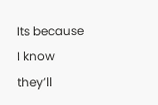Its because I know they’ll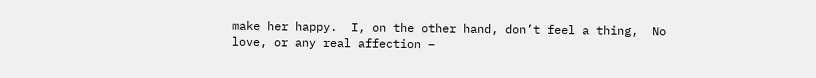make her happy.  I, on the other hand, don’t feel a thing,  No love, or any real affection –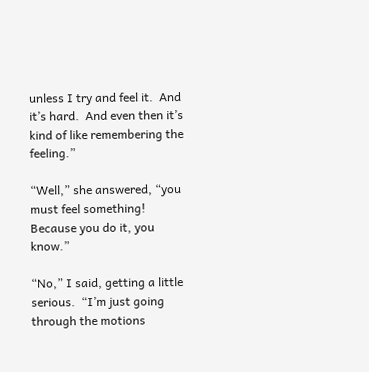unless I try and feel it.  And it’s hard.  And even then it’s kind of like remembering the feeling.”

“Well,” she answered, “you must feel something!  Because you do it, you know.”

“No,” I said, getting a little serious.  “I’m just going through the motions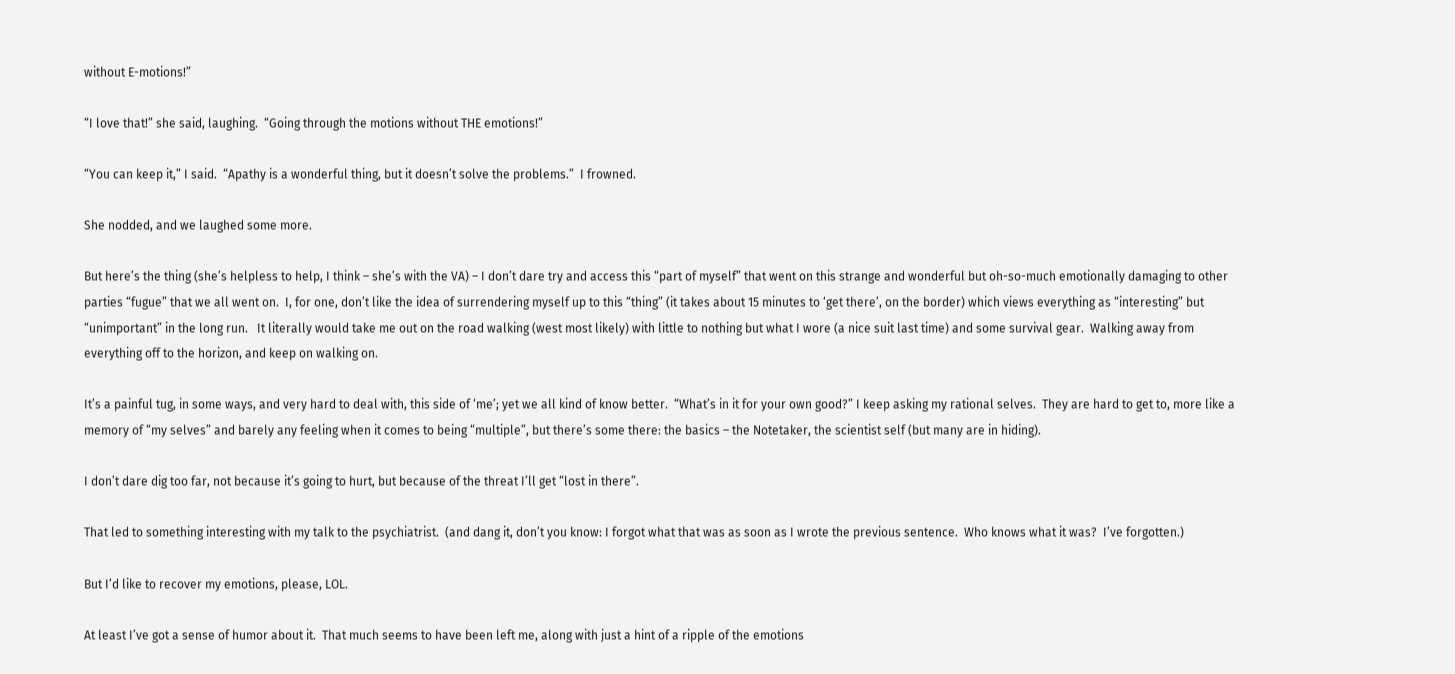without E-motions!”

“I love that!” she said, laughing.  “Going through the motions without THE emotions!”

“You can keep it,” I said.  “Apathy is a wonderful thing, but it doesn’t solve the problems.”  I frowned.

She nodded, and we laughed some more.

But here’s the thing (she’s helpless to help, I think – she’s with the VA) – I don’t dare try and access this “part of myself” that went on this strange and wonderful but oh-so-much emotionally damaging to other parties “fugue” that we all went on.  I, for one, don’t like the idea of surrendering myself up to this “thing” (it takes about 15 minutes to ‘get there’, on the border) which views everything as “interesting” but “unimportant” in the long run.   It literally would take me out on the road walking (west most likely) with little to nothing but what I wore (a nice suit last time) and some survival gear.  Walking away from everything off to the horizon, and keep on walking on.

It’s a painful tug, in some ways, and very hard to deal with, this side of ‘me’; yet we all kind of know better.  “What’s in it for your own good?” I keep asking my rational selves.  They are hard to get to, more like a memory of “my selves” and barely any feeling when it comes to being “multiple”, but there’s some there: the basics – the Notetaker, the scientist self (but many are in hiding).

I don’t dare dig too far, not because it’s going to hurt, but because of the threat I’ll get “lost in there”.

That led to something interesting with my talk to the psychiatrist.  (and dang it, don’t you know: I forgot what that was as soon as I wrote the previous sentence.  Who knows what it was?  I’ve forgotten.)

But I’d like to recover my emotions, please, LOL.

At least I’ve got a sense of humor about it.  That much seems to have been left me, along with just a hint of a ripple of the emotions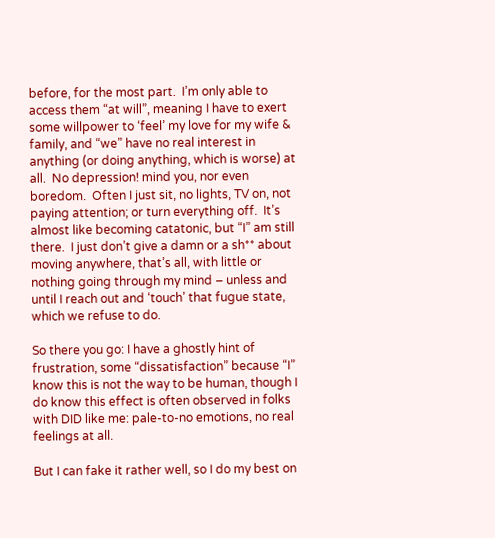before, for the most part.  I’m only able to access them “at will”, meaning I have to exert some willpower to ‘feel’ my love for my wife & family, and “we” have no real interest in anything (or doing anything, which is worse) at all.  No depression! mind you, nor even boredom.  Often I just sit, no lights, TV on, not paying attention; or turn everything off.  It’s almost like becoming catatonic, but “I” am still there.  I just don’t give a damn or a sh** about moving anywhere, that’s all, with little or nothing going through my mind – unless and until I reach out and ‘touch’ that fugue state, which we refuse to do.

So there you go: I have a ghostly hint of frustration, some “dissatisfaction” because “I” know this is not the way to be human, though I do know this effect is often observed in folks with DID like me: pale-to-no emotions, no real feelings at all.

But I can fake it rather well, so I do my best on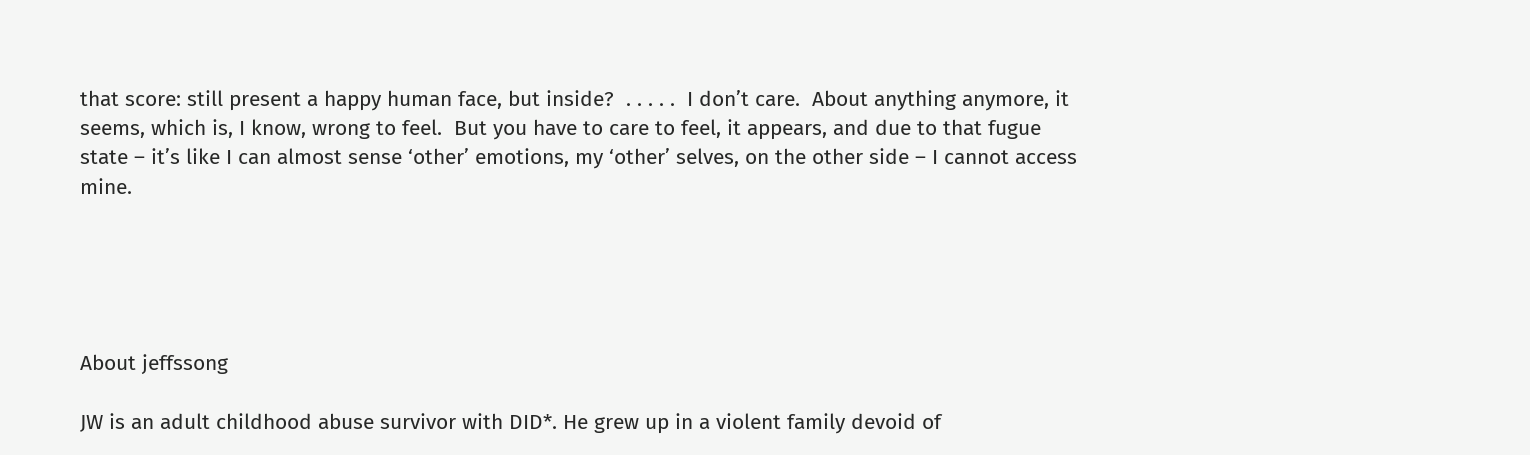that score: still present a happy human face, but inside?  . . . . .  I don’t care.  About anything anymore, it seems, which is, I know, wrong to feel.  But you have to care to feel, it appears, and due to that fugue state – it’s like I can almost sense ‘other’ emotions, my ‘other’ selves, on the other side – I cannot access mine.





About jeffssong

JW is an adult childhood abuse survivor with DID*. He grew up in a violent family devoid of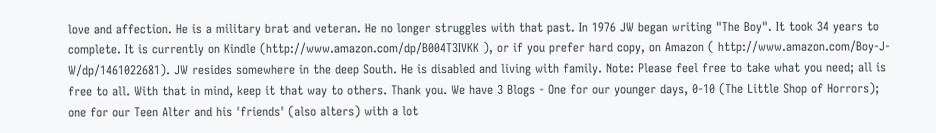love and affection. He is a military brat and veteran. He no longer struggles with that past. In 1976 JW began writing "The Boy". It took 34 years to complete. It is currently on Kindle (http://www.amazon.com/dp/B004T3IVKK ), or if you prefer hard copy, on Amazon ( http://www.amazon.com/Boy-J-W/dp/1461022681). JW resides somewhere in the deep South. He is disabled and living with family. Note: Please feel free to take what you need; all is free to all. With that in mind, keep it that way to others. Thank you. We have 3 Blogs - One for our younger days, 0-10 (The Little Shop of Horrors); one for our Teen Alter and his 'friends' (also alters) with a lot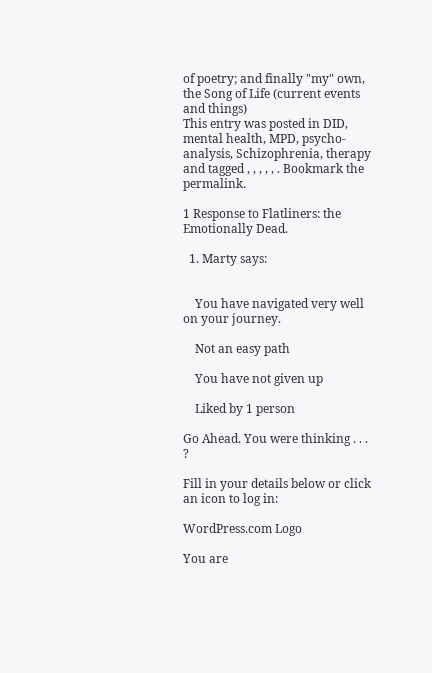of poetry; and finally "my" own, the Song of Life (current events and things)
This entry was posted in DID, mental health, MPD, psycho-analysis, Schizophrenia, therapy and tagged , , , , , . Bookmark the permalink.

1 Response to Flatliners: the Emotionally Dead.

  1. Marty says:


    You have navigated very well on your journey.

    Not an easy path

    You have not given up

    Liked by 1 person

Go Ahead. You were thinking . . . ?

Fill in your details below or click an icon to log in:

WordPress.com Logo

You are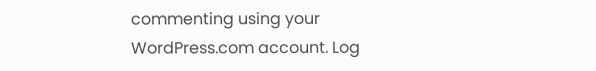commenting using your WordPress.com account. Log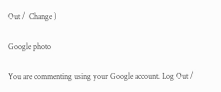Out /  Change )

Google photo

You are commenting using your Google account. Log Out /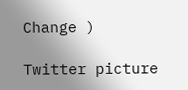Change )

Twitter picture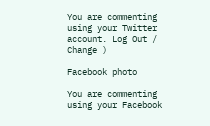You are commenting using your Twitter account. Log Out /  Change )

Facebook photo

You are commenting using your Facebook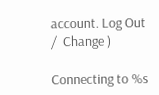account. Log Out /  Change )

Connecting to %s